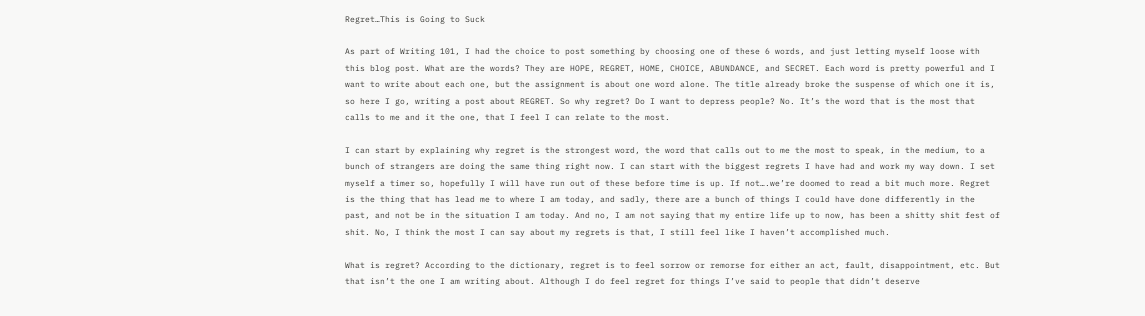Regret…This is Going to Suck

As part of Writing 101, I had the choice to post something by choosing one of these 6 words, and just letting myself loose with this blog post. What are the words? They are HOPE, REGRET, HOME, CHOICE, ABUNDANCE, and SECRET. Each word is pretty powerful and I want to write about each one, but the assignment is about one word alone. The title already broke the suspense of which one it is, so here I go, writing a post about REGRET. So why regret? Do I want to depress people? No. It’s the word that is the most that calls to me and it the one, that I feel I can relate to the most.

I can start by explaining why regret is the strongest word, the word that calls out to me the most to speak, in the medium, to a bunch of strangers are doing the same thing right now. I can start with the biggest regrets I have had and work my way down. I set myself a timer so, hopefully I will have run out of these before time is up. If not….we’re doomed to read a bit much more. Regret is the thing that has lead me to where I am today, and sadly, there are a bunch of things I could have done differently in the past, and not be in the situation I am today. And no, I am not saying that my entire life up to now, has been a shitty shit fest of shit. No, I think the most I can say about my regrets is that, I still feel like I haven’t accomplished much.

What is regret? According to the dictionary, regret is to feel sorrow or remorse for either an act, fault, disappointment, etc. But that isn’t the one I am writing about. Although I do feel regret for things I’ve said to people that didn’t deserve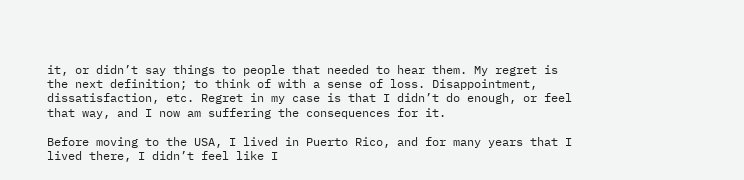it, or didn’t say things to people that needed to hear them. My regret is the next definition; to think of with a sense of loss. Disappointment, dissatisfaction, etc. Regret in my case is that I didn’t do enough, or feel that way, and I now am suffering the consequences for it.

Before moving to the USA, I lived in Puerto Rico, and for many years that I lived there, I didn’t feel like I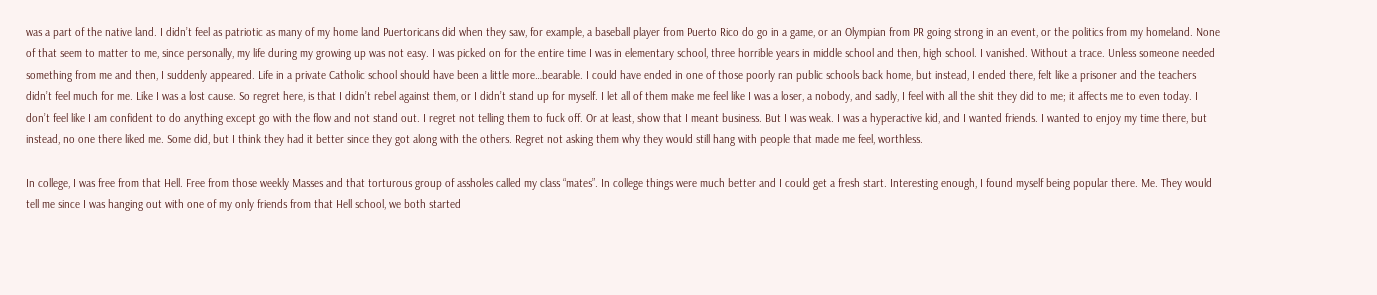was a part of the native land. I didn’t feel as patriotic as many of my home land Puertoricans did when they saw, for example, a baseball player from Puerto Rico do go in a game, or an Olympian from PR going strong in an event, or the politics from my homeland. None of that seem to matter to me, since personally, my life during my growing up was not easy. I was picked on for the entire time I was in elementary school, three horrible years in middle school and then, high school. I vanished. Without a trace. Unless someone needed something from me and then, I suddenly appeared. Life in a private Catholic school should have been a little more…bearable. I could have ended in one of those poorly ran public schools back home, but instead, I ended there, felt like a prisoner and the teachers didn’t feel much for me. Like I was a lost cause. So regret here, is that I didn’t rebel against them, or I didn’t stand up for myself. I let all of them make me feel like I was a loser, a nobody, and sadly, I feel with all the shit they did to me; it affects me to even today. I don’t feel like I am confident to do anything except go with the flow and not stand out. I regret not telling them to fuck off. Or at least, show that I meant business. But I was weak. I was a hyperactive kid, and I wanted friends. I wanted to enjoy my time there, but instead, no one there liked me. Some did, but I think they had it better since they got along with the others. Regret not asking them why they would still hang with people that made me feel, worthless.

In college, I was free from that Hell. Free from those weekly Masses and that torturous group of assholes called my class “mates”. In college things were much better and I could get a fresh start. Interesting enough, I found myself being popular there. Me. They would tell me since I was hanging out with one of my only friends from that Hell school, we both started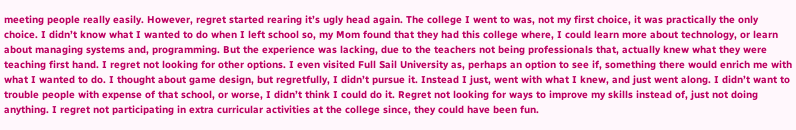meeting people really easily. However, regret started rearing it’s ugly head again. The college I went to was, not my first choice, it was practically the only choice. I didn’t know what I wanted to do when I left school so, my Mom found that they had this college where, I could learn more about technology, or learn about managing systems and, programming. But the experience was lacking, due to the teachers not being professionals that, actually knew what they were teaching first hand. I regret not looking for other options. I even visited Full Sail University as, perhaps an option to see if, something there would enrich me with what I wanted to do. I thought about game design, but regretfully, I didn’t pursue it. Instead I just, went with what I knew, and just went along. I didn’t want to trouble people with expense of that school, or worse, I didn’t think I could do it. Regret not looking for ways to improve my skills instead of, just not doing anything. I regret not participating in extra curricular activities at the college since, they could have been fun.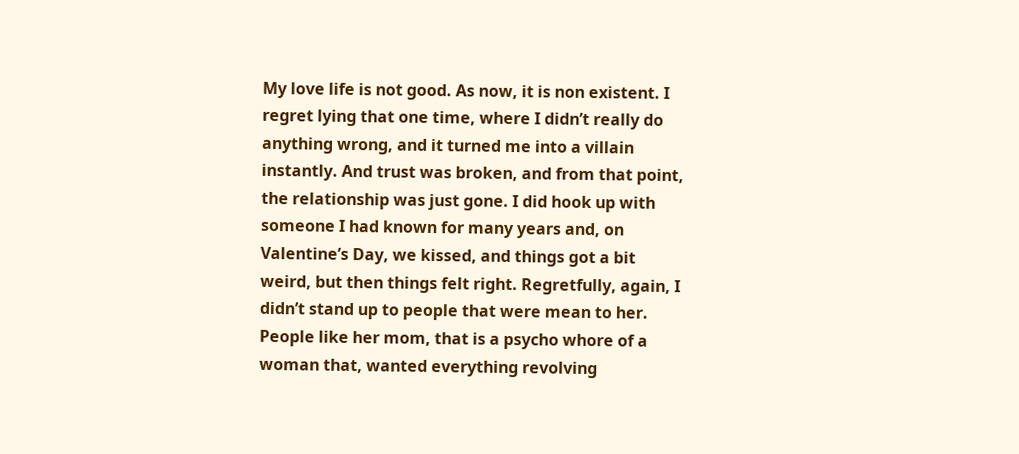My love life is not good. As now, it is non existent. I regret lying that one time, where I didn’t really do anything wrong, and it turned me into a villain instantly. And trust was broken, and from that point, the relationship was just gone. I did hook up with someone I had known for many years and, on Valentine’s Day, we kissed, and things got a bit weird, but then things felt right. Regretfully, again, I didn’t stand up to people that were mean to her. People like her mom, that is a psycho whore of a woman that, wanted everything revolving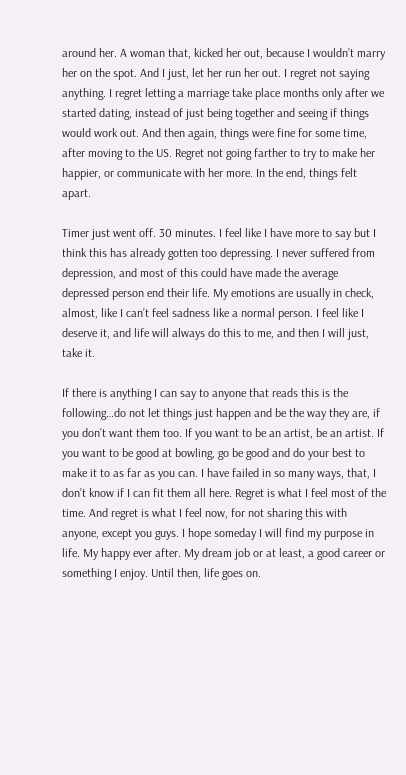around her. A woman that, kicked her out, because I wouldn’t marry her on the spot. And I just, let her run her out. I regret not saying anything. I regret letting a marriage take place months only after we started dating, instead of just being together and seeing if things would work out. And then again, things were fine for some time, after moving to the US. Regret not going farther to try to make her happier, or communicate with her more. In the end, things felt apart.

Timer just went off. 30 minutes. I feel like I have more to say but I think this has already gotten too depressing. I never suffered from depression, and most of this could have made the average depressed person end their life. My emotions are usually in check, almost, like I can’t feel sadness like a normal person. I feel like I deserve it, and life will always do this to me, and then I will just, take it.

If there is anything I can say to anyone that reads this is the following…do not let things just happen and be the way they are, if you don’t want them too. If you want to be an artist, be an artist. If you want to be good at bowling, go be good and do your best to make it to as far as you can. I have failed in so many ways, that, I don’t know if I can fit them all here. Regret is what I feel most of the time. And regret is what I feel now, for not sharing this with anyone, except you guys. I hope someday I will find my purpose in life. My happy ever after. My dream job or at least, a good career or something I enjoy. Until then, life goes on.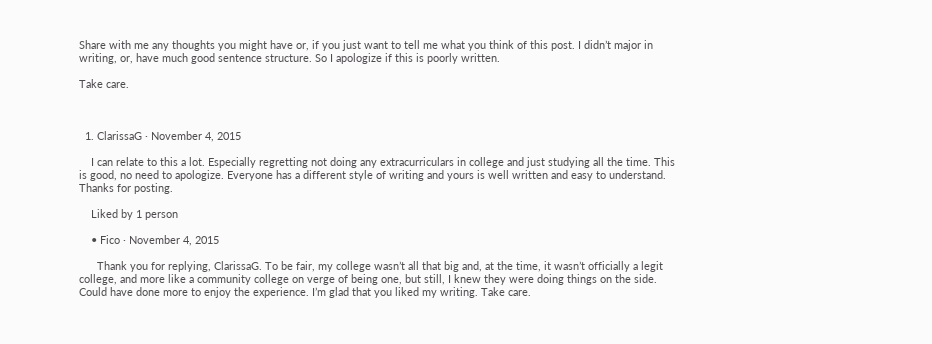Share with me any thoughts you might have or, if you just want to tell me what you think of this post. I didn’t major in writing, or, have much good sentence structure. So I apologize if this is poorly written.

Take care.



  1. ClarissaG · November 4, 2015

    I can relate to this a lot. Especially regretting not doing any extracurriculars in college and just studying all the time. This is good, no need to apologize. Everyone has a different style of writing and yours is well written and easy to understand. Thanks for posting.

    Liked by 1 person

    • Fico · November 4, 2015

      Thank you for replying, ClarissaG. To be fair, my college wasn’t all that big and, at the time, it wasn’t officially a legit college, and more like a community college on verge of being one, but still, I knew they were doing things on the side. Could have done more to enjoy the experience. I’m glad that you liked my writing. Take care.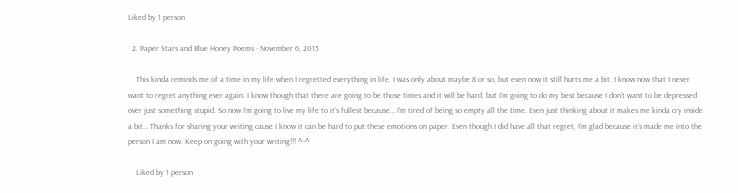Liked by 1 person

  2. Paper Stars and Blue Honey Poems · November 6, 2015

    This kinda reminds me of a time in my life when I regretted everything in life. I was only about maybe 8 or so, but even now it still hurts me a bit. I know now that I never want to regret anything ever again. I know though that there are going to be those times and it will be hard, but I’m going to do my best because I don’t want to be depressed over just something stupid. So now I’m going to live my life to it’s fullest because… I’m tired of being so empty all the time. Even just thinking about it makes me kinda cry inside a bit… Thanks for sharing your writing cause I know it can be hard to put these emotions on paper. Even though I did have all that regret, I’m glad because it’s made me into the person I am now. Keep on going with your writing!!! ^-^

    Liked by 1 person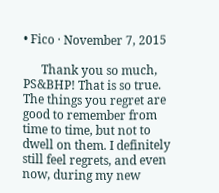• Fico · November 7, 2015

      Thank you so much, PS&BHP! That is so true. The things you regret are good to remember from time to time, but not to dwell on them. I definitely still feel regrets, and even now, during my new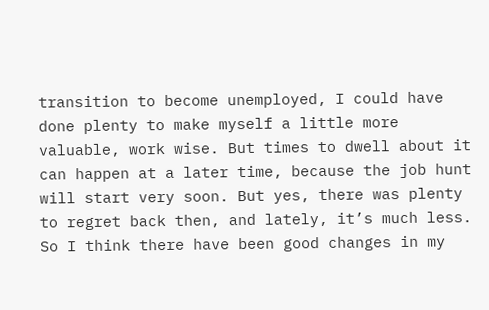transition to become unemployed, I could have done plenty to make myself a little more valuable, work wise. But times to dwell about it can happen at a later time, because the job hunt will start very soon. But yes, there was plenty to regret back then, and lately, it’s much less. So I think there have been good changes in my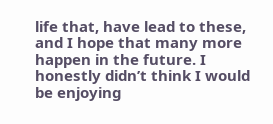life that, have lead to these, and I hope that many more happen in the future. I honestly didn’t think I would be enjoying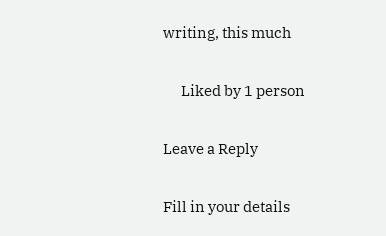writing, this much

      Liked by 1 person

Leave a Reply

Fill in your details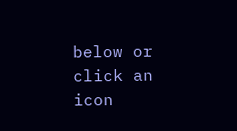below or click an icon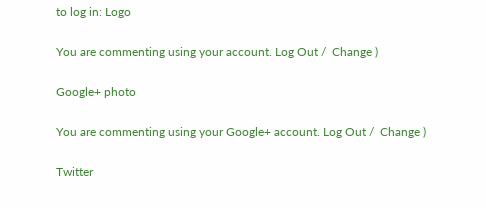to log in: Logo

You are commenting using your account. Log Out /  Change )

Google+ photo

You are commenting using your Google+ account. Log Out /  Change )

Twitter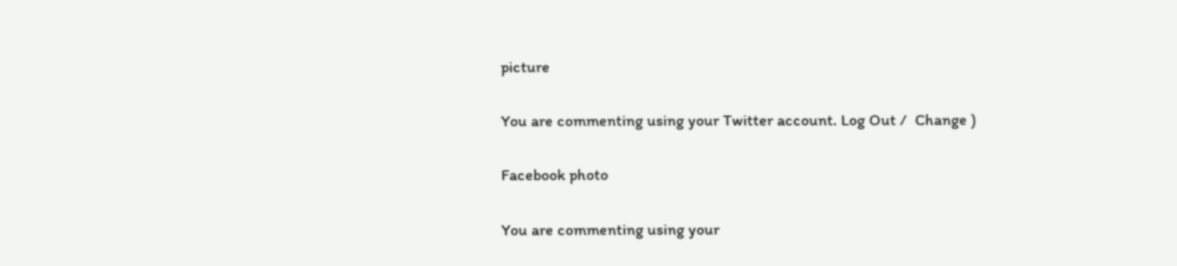picture

You are commenting using your Twitter account. Log Out /  Change )

Facebook photo

You are commenting using your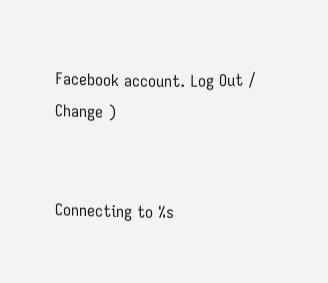Facebook account. Log Out /  Change )


Connecting to %s